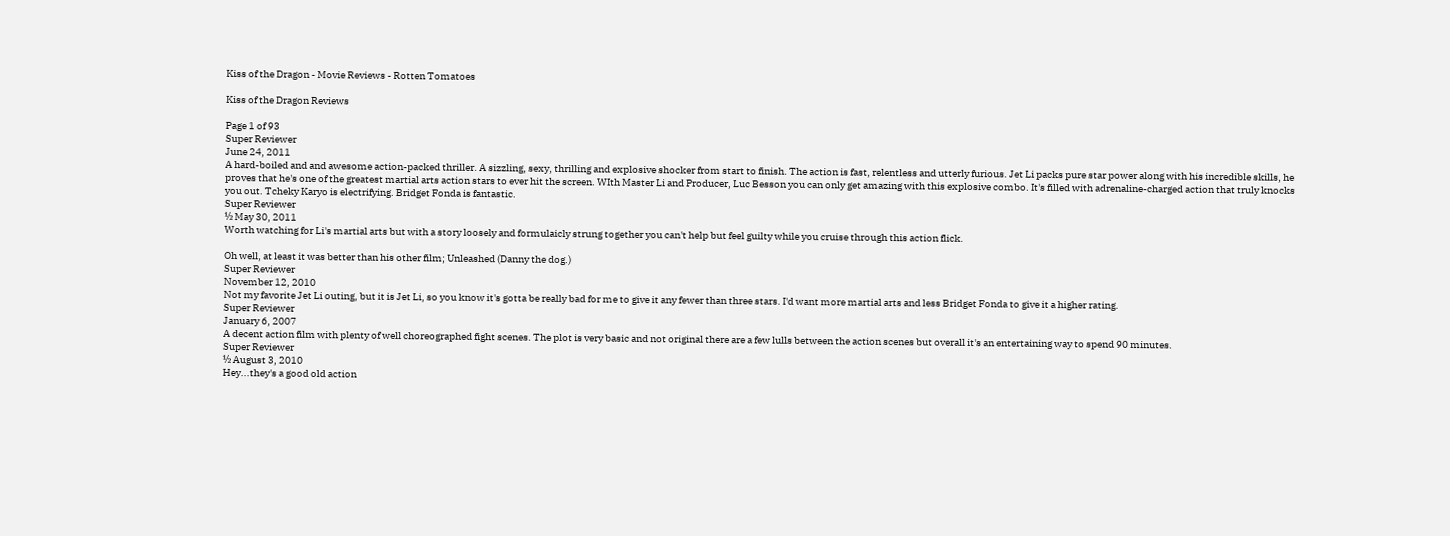Kiss of the Dragon - Movie Reviews - Rotten Tomatoes

Kiss of the Dragon Reviews

Page 1 of 93
Super Reviewer
June 24, 2011
A hard-boiled and and awesome action-packed thriller. A sizzling, sexy, thrilling and explosive shocker from start to finish. The action is fast, relentless and utterly furious. Jet Li packs pure star power along with his incredible skills, he proves that he's one of the greatest martial arts action stars to ever hit the screen. WIth Master Li and Producer, Luc Besson you can only get amazing with this explosive combo. It's filled with adrenaline-charged action that truly knocks you out. Tcheky Karyo is electrifying. Bridget Fonda is fantastic.
Super Reviewer
½ May 30, 2011
Worth watching for Li's martial arts but with a story loosely and formulaicly strung together you can't help but feel guilty while you cruise through this action flick.

Oh well, at least it was better than his other film; Unleashed (Danny the dog.)
Super Reviewer
November 12, 2010
Not my favorite Jet Li outing, but it is Jet Li, so you know it's gotta be really bad for me to give it any fewer than three stars. I'd want more martial arts and less Bridget Fonda to give it a higher rating.
Super Reviewer
January 6, 2007
A decent action film with plenty of well choreographed fight scenes. The plot is very basic and not original there are a few lulls between the action scenes but overall it's an entertaining way to spend 90 minutes.
Super Reviewer
½ August 3, 2010
Hey...they's a good old action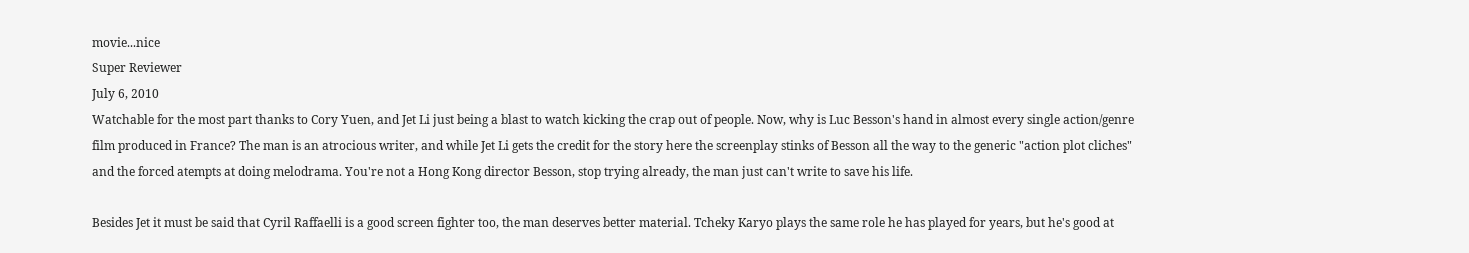movie...nice
Super Reviewer
July 6, 2010
Watchable for the most part thanks to Cory Yuen, and Jet Li just being a blast to watch kicking the crap out of people. Now, why is Luc Besson's hand in almost every single action/genre film produced in France? The man is an atrocious writer, and while Jet Li gets the credit for the story here the screenplay stinks of Besson all the way to the generic "action plot cliches" and the forced atempts at doing melodrama. You're not a Hong Kong director Besson, stop trying already, the man just can't write to save his life.

Besides Jet it must be said that Cyril Raffaelli is a good screen fighter too, the man deserves better material. Tcheky Karyo plays the same role he has played for years, but he's good at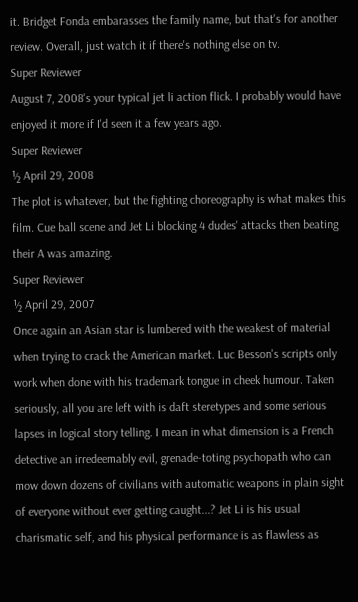it. Bridget Fonda embarasses the family name, but that's for another review. Overall, just watch it if there's nothing else on tv.
Super Reviewer
August 7, 2008's your typical jet li action flick. I probably would have enjoyed it more if I'd seen it a few years ago.
Super Reviewer
½ April 29, 2008
The plot is whatever, but the fighting choreography is what makes this film. Cue ball scene and Jet Li blocking 4 dudes' attacks then beating their A was amazing.
Super Reviewer
½ April 29, 2007
Once again an Asian star is lumbered with the weakest of material when trying to crack the American market. Luc Besson's scripts only work when done with his trademark tongue in cheek humour. Taken seriously, all you are left with is daft steretypes and some serious lapses in logical story telling. I mean in what dimension is a French detective an irredeemably evil, grenade-toting psychopath who can mow down dozens of civilians with automatic weapons in plain sight of everyone without ever getting caught...? Jet Li is his usual charismatic self, and his physical performance is as flawless as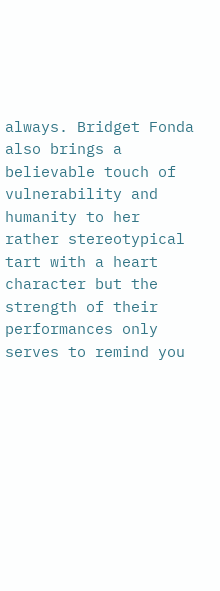always. Bridget Fonda also brings a believable touch of vulnerability and humanity to her rather stereotypical tart with a heart character but the strength of their performances only serves to remind you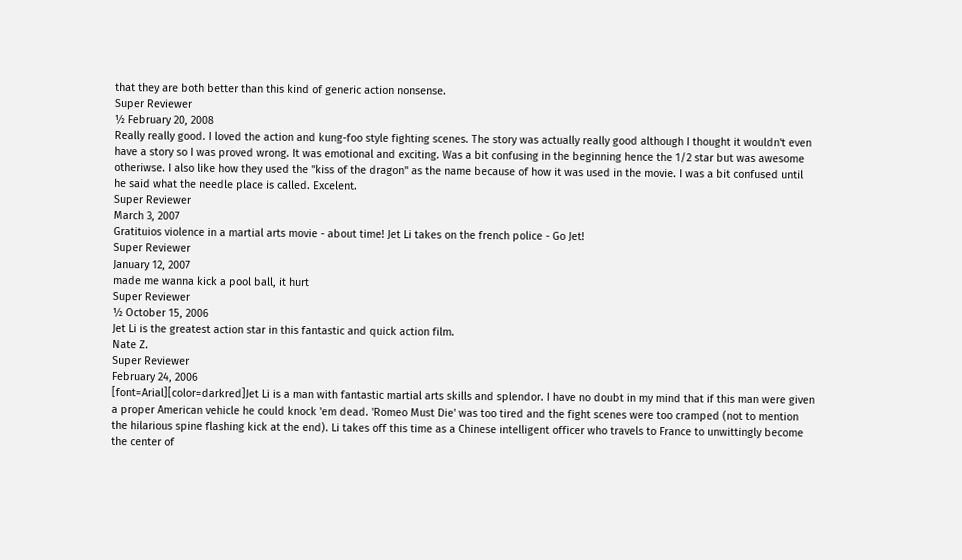that they are both better than this kind of generic action nonsense.
Super Reviewer
½ February 20, 2008
Really really good. I loved the action and kung-foo style fighting scenes. The story was actually really good although I thought it wouldn't even have a story so I was proved wrong. It was emotional and exciting. Was a bit confusing in the beginning hence the 1/2 star but was awesome otheriwse. I also like how they used the "kiss of the dragon" as the name because of how it was used in the movie. I was a bit confused until he said what the needle place is called. Excelent.
Super Reviewer
March 3, 2007
Gratituios violence in a martial arts movie - about time! Jet Li takes on the french police - Go Jet!
Super Reviewer
January 12, 2007
made me wanna kick a pool ball, it hurt
Super Reviewer
½ October 15, 2006
Jet Li is the greatest action star in this fantastic and quick action film.
Nate Z.
Super Reviewer
February 24, 2006
[font=Arial][color=darkred]Jet Li is a man with fantastic martial arts skills and splendor. I have no doubt in my mind that if this man were given a proper American vehicle he could knock 'em dead. 'Romeo Must Die' was too tired and the fight scenes were too cramped (not to mention the hilarious spine flashing kick at the end). Li takes off this time as a Chinese intelligent officer who travels to France to unwittingly become the center of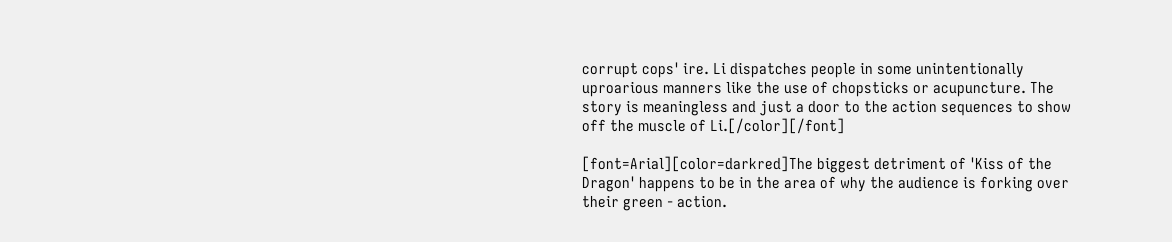corrupt cops' ire. Li dispatches people in some unintentionally uproarious manners like the use of chopsticks or acupuncture. The story is meaningless and just a door to the action sequences to show off the muscle of Li.[/color][/font]

[font=Arial][color=darkred]The biggest detriment of 'Kiss of the Dragon' happens to be in the area of why the audience is forking over their green - action.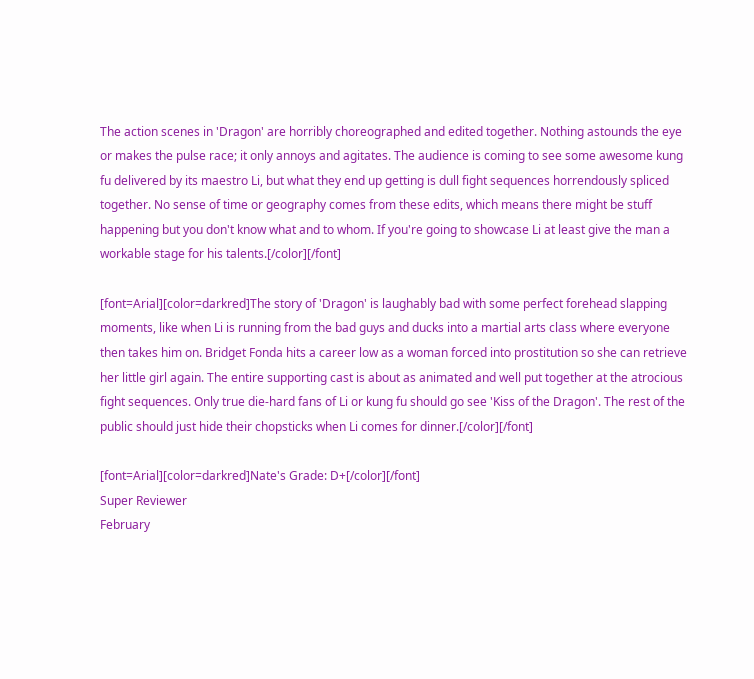The action scenes in 'Dragon' are horribly choreographed and edited together. Nothing astounds the eye or makes the pulse race; it only annoys and agitates. The audience is coming to see some awesome kung fu delivered by its maestro Li, but what they end up getting is dull fight sequences horrendously spliced together. No sense of time or geography comes from these edits, which means there might be stuff happening but you don't know what and to whom. If you're going to showcase Li at least give the man a workable stage for his talents.[/color][/font]

[font=Arial][color=darkred]The story of 'Dragon' is laughably bad with some perfect forehead slapping moments, like when Li is running from the bad guys and ducks into a martial arts class where everyone then takes him on. Bridget Fonda hits a career low as a woman forced into prostitution so she can retrieve her little girl again. The entire supporting cast is about as animated and well put together at the atrocious fight sequences. Only true die-hard fans of Li or kung fu should go see 'Kiss of the Dragon'. The rest of the public should just hide their chopsticks when Li comes for dinner.[/color][/font]

[font=Arial][color=darkred]Nate's Grade: D+[/color][/font]
Super Reviewer
February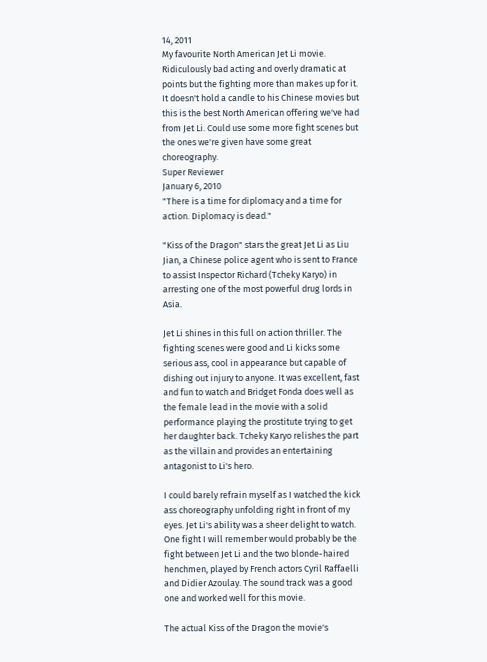14, 2011
My favourite North American Jet Li movie. Ridiculously bad acting and overly dramatic at points but the fighting more than makes up for it. It doesn't hold a candle to his Chinese movies but this is the best North American offering we've had from Jet Li. Could use some more fight scenes but the ones we're given have some great choreography.
Super Reviewer
January 6, 2010
"There is a time for diplomacy and a time for action. Diplomacy is dead."

"Kiss of the Dragon" stars the great Jet Li as Liu Jian, a Chinese police agent who is sent to France to assist Inspector Richard (Tcheky Karyo) in arresting one of the most powerful drug lords in Asia.

Jet Li shines in this full on action thriller. The fighting scenes were good and Li kicks some serious ass, cool in appearance but capable of dishing out injury to anyone. It was excellent, fast and fun to watch and Bridget Fonda does well as the female lead in the movie with a solid performance playing the prostitute trying to get her daughter back. Tcheky Karyo relishes the part as the villain and provides an entertaining antagonist to Li's hero.

I could barely refrain myself as I watched the kick ass choreography unfolding right in front of my eyes. Jet Li's ability was a sheer delight to watch. One fight I will remember would probably be the fight between Jet Li and the two blonde-haired henchmen, played by French actors Cyril Raffaelli and Didier Azoulay. The sound track was a good one and worked well for this movie.

The actual Kiss of the Dragon the movie's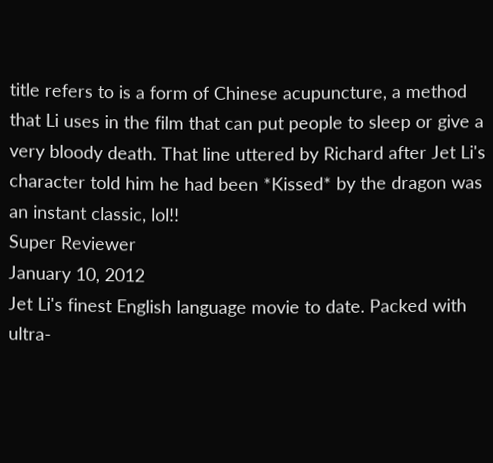title refers to is a form of Chinese acupuncture, a method that Li uses in the film that can put people to sleep or give a very bloody death. That line uttered by Richard after Jet Li's character told him he had been *Kissed* by the dragon was an instant classic, lol!!
Super Reviewer
January 10, 2012
Jet Li's finest English language movie to date. Packed with ultra-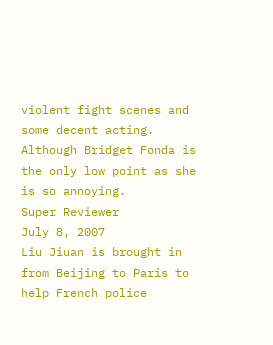violent fight scenes and some decent acting. Although Bridget Fonda is the only low point as she is so annoying.
Super Reviewer
July 8, 2007
Liu Jiuan is brought in from Beijing to Paris to help French police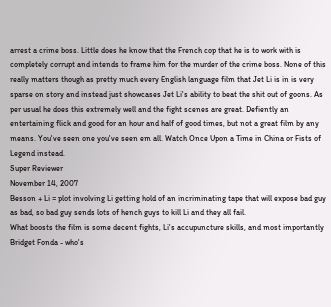arrest a crime boss. Little does he know that the French cop that he is to work with is completely corrupt and intends to frame him for the murder of the crime boss. None of this really matters though as pretty much every English language film that Jet Li is in is very sparse on story and instead just showcases Jet Li's ability to beat the shit out of goons. As per usual he does this extremely well and the fight scenes are great. Defiently an entertaining flick and good for an hour and half of good times, but not a great film by any means. You've seen one you've seen em all. Watch Once Upon a Time in China or Fists of Legend instead.
Super Reviewer
November 14, 2007
Besson + Li = plot involving Li getting hold of an incriminating tape that will expose bad guy as bad, so bad guy sends lots of hench guys to kill Li and they all fail.
What boosts the film is some decent fights, Li's accupuncture skills, and most importantly Bridget Fonda - who's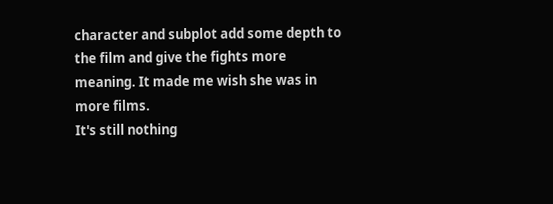character and subplot add some depth to the film and give the fights more meaning. It made me wish she was in more films.
It's still nothing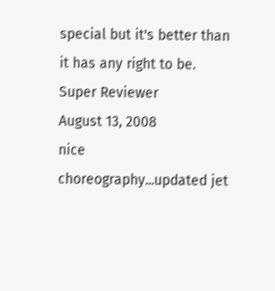special but it's better than it has any right to be.
Super Reviewer
August 13, 2008
nice choreography...updated jet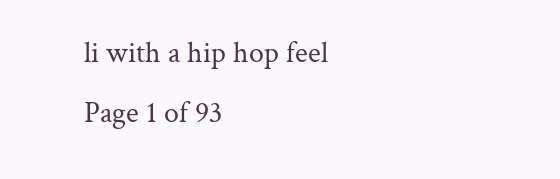li with a hip hop feel
Page 1 of 93